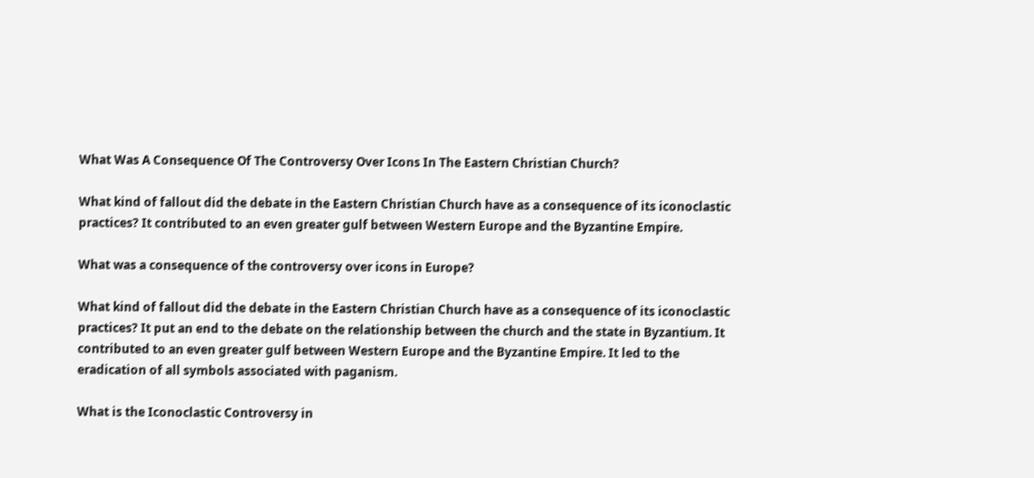What Was A Consequence Of The Controversy Over Icons In The Eastern Christian Church?

What kind of fallout did the debate in the Eastern Christian Church have as a consequence of its iconoclastic practices? It contributed to an even greater gulf between Western Europe and the Byzantine Empire.

What was a consequence of the controversy over icons in Europe?

What kind of fallout did the debate in the Eastern Christian Church have as a consequence of its iconoclastic practices? It put an end to the debate on the relationship between the church and the state in Byzantium. It contributed to an even greater gulf between Western Europe and the Byzantine Empire. It led to the eradication of all symbols associated with paganism.

What is the Iconoclastic Controversy in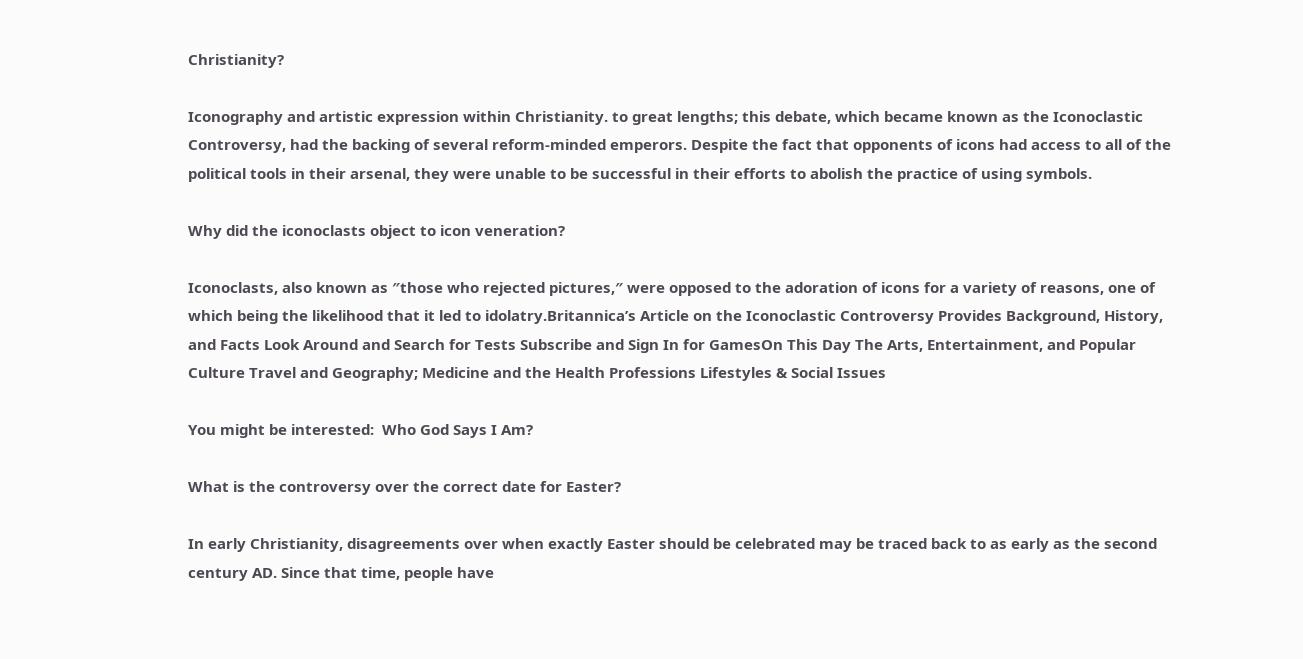Christianity?

Iconography and artistic expression within Christianity. to great lengths; this debate, which became known as the Iconoclastic Controversy, had the backing of several reform-minded emperors. Despite the fact that opponents of icons had access to all of the political tools in their arsenal, they were unable to be successful in their efforts to abolish the practice of using symbols.

Why did the iconoclasts object to icon veneration?

Iconoclasts, also known as ″those who rejected pictures,″ were opposed to the adoration of icons for a variety of reasons, one of which being the likelihood that it led to idolatry.Britannica’s Article on the Iconoclastic Controversy Provides Background, History, and Facts Look Around and Search for Tests Subscribe and Sign In for GamesOn This Day The Arts, Entertainment, and Popular Culture Travel and Geography; Medicine and the Health Professions Lifestyles & Social Issues

You might be interested:  Who God Says I Am?

What is the controversy over the correct date for Easter?

In early Christianity, disagreements over when exactly Easter should be celebrated may be traced back to as early as the second century AD. Since that time, people have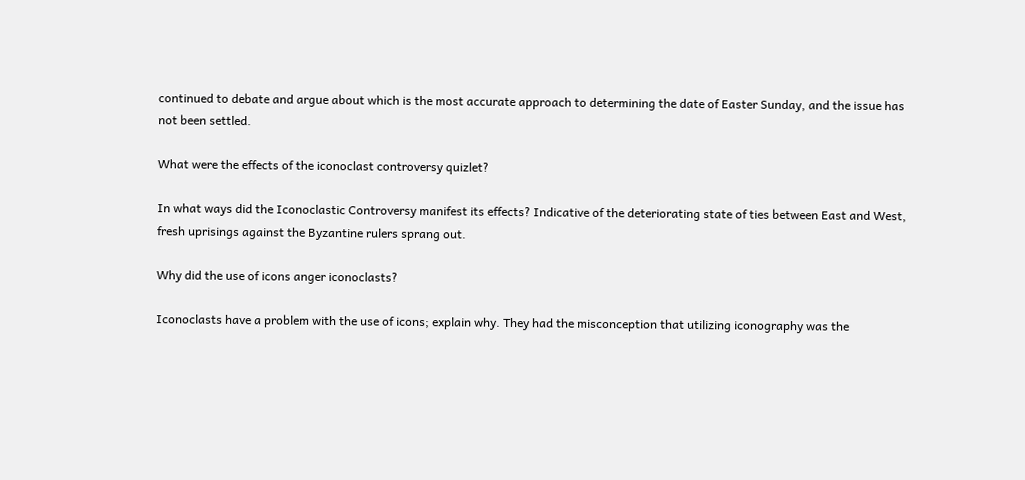continued to debate and argue about which is the most accurate approach to determining the date of Easter Sunday, and the issue has not been settled.

What were the effects of the iconoclast controversy quizlet?

In what ways did the Iconoclastic Controversy manifest its effects? Indicative of the deteriorating state of ties between East and West, fresh uprisings against the Byzantine rulers sprang out.

Why did the use of icons anger iconoclasts?

Iconoclasts have a problem with the use of icons; explain why. They had the misconception that utilizing iconography was the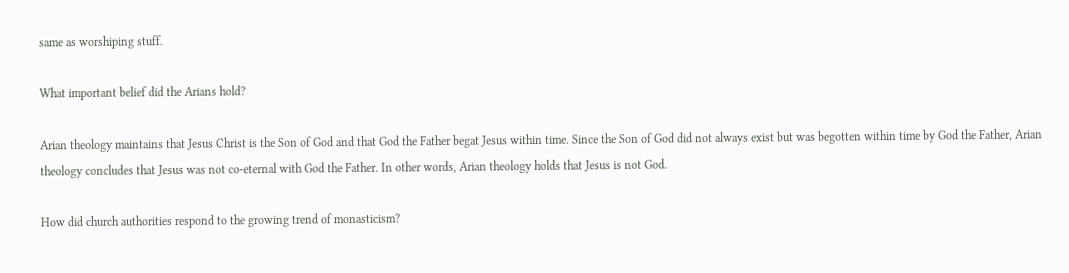same as worshiping stuff.

What important belief did the Arians hold?

Arian theology maintains that Jesus Christ is the Son of God and that God the Father begat Jesus within time. Since the Son of God did not always exist but was begotten within time by God the Father, Arian theology concludes that Jesus was not co-eternal with God the Father. In other words, Arian theology holds that Jesus is not God.

How did church authorities respond to the growing trend of monasticism?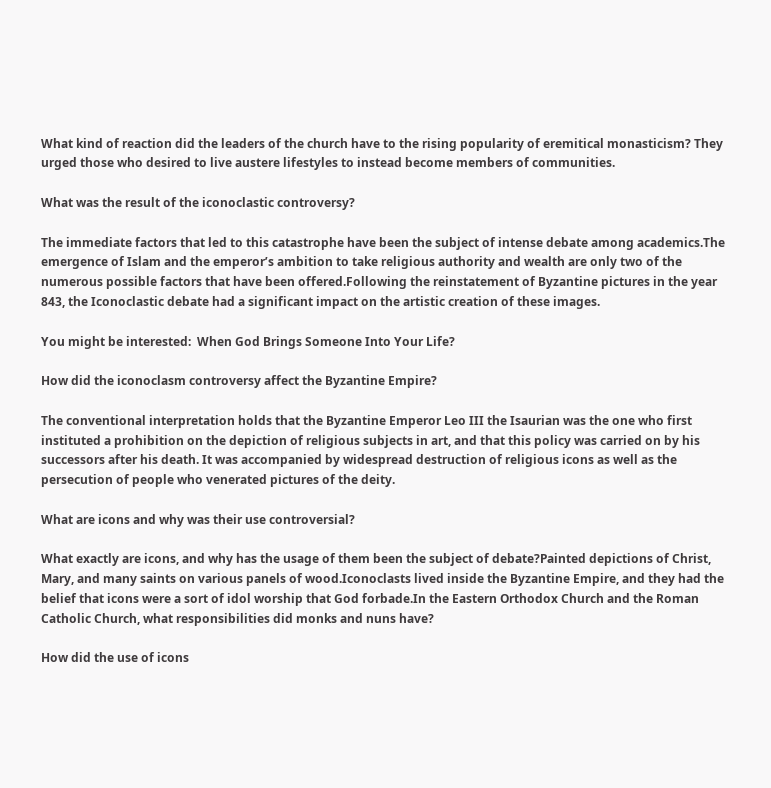What kind of reaction did the leaders of the church have to the rising popularity of eremitical monasticism? They urged those who desired to live austere lifestyles to instead become members of communities.

What was the result of the iconoclastic controversy?

The immediate factors that led to this catastrophe have been the subject of intense debate among academics.The emergence of Islam and the emperor’s ambition to take religious authority and wealth are only two of the numerous possible factors that have been offered.Following the reinstatement of Byzantine pictures in the year 843, the Iconoclastic debate had a significant impact on the artistic creation of these images.

You might be interested:  When God Brings Someone Into Your Life?

How did the iconoclasm controversy affect the Byzantine Empire?

The conventional interpretation holds that the Byzantine Emperor Leo III the Isaurian was the one who first instituted a prohibition on the depiction of religious subjects in art, and that this policy was carried on by his successors after his death. It was accompanied by widespread destruction of religious icons as well as the persecution of people who venerated pictures of the deity.

What are icons and why was their use controversial?

What exactly are icons, and why has the usage of them been the subject of debate?Painted depictions of Christ, Mary, and many saints on various panels of wood.Iconoclasts lived inside the Byzantine Empire, and they had the belief that icons were a sort of idol worship that God forbade.In the Eastern Orthodox Church and the Roman Catholic Church, what responsibilities did monks and nuns have?

How did the use of icons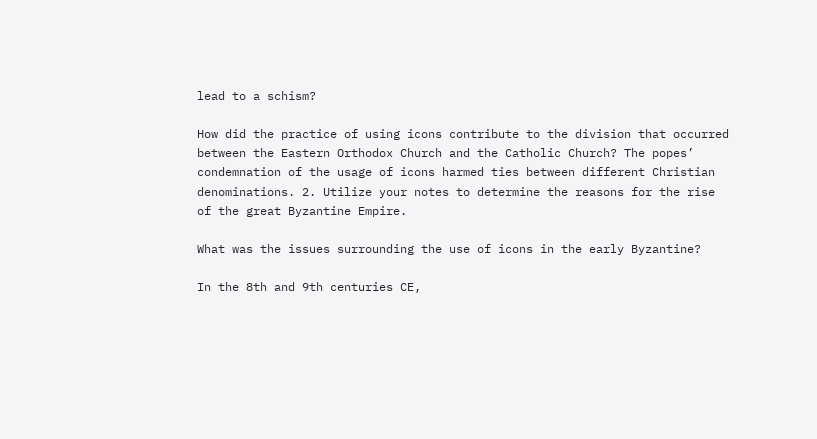lead to a schism?

How did the practice of using icons contribute to the division that occurred between the Eastern Orthodox Church and the Catholic Church? The popes’ condemnation of the usage of icons harmed ties between different Christian denominations. 2. Utilize your notes to determine the reasons for the rise of the great Byzantine Empire.

What was the issues surrounding the use of icons in the early Byzantine?

In the 8th and 9th centuries CE,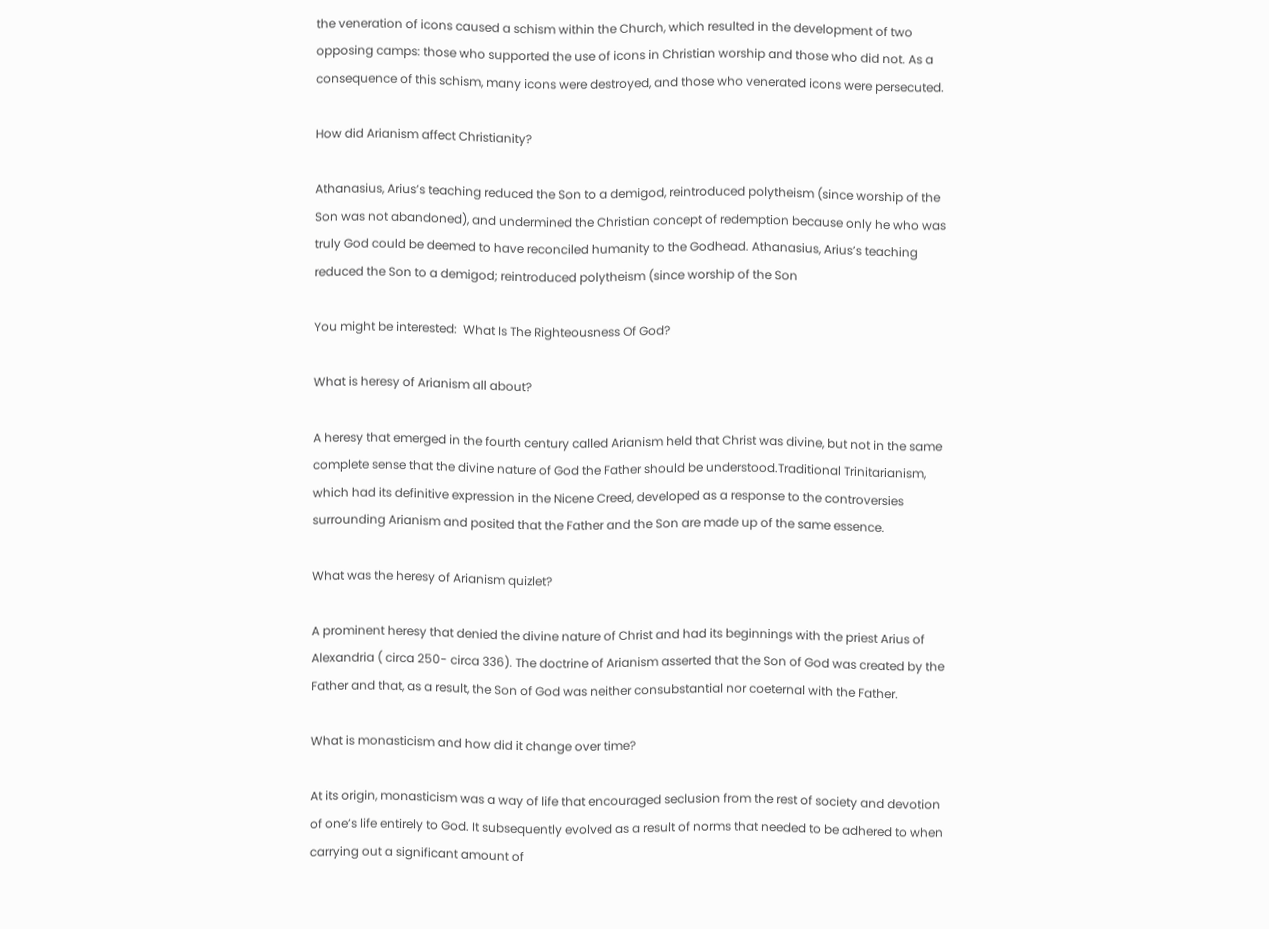the veneration of icons caused a schism within the Church, which resulted in the development of two opposing camps: those who supported the use of icons in Christian worship and those who did not. As a consequence of this schism, many icons were destroyed, and those who venerated icons were persecuted.

How did Arianism affect Christianity?

Athanasius, Arius’s teaching reduced the Son to a demigod, reintroduced polytheism (since worship of the Son was not abandoned), and undermined the Christian concept of redemption because only he who was truly God could be deemed to have reconciled humanity to the Godhead. Athanasius, Arius’s teaching reduced the Son to a demigod; reintroduced polytheism (since worship of the Son

You might be interested:  What Is The Righteousness Of God?

What is heresy of Arianism all about?

A heresy that emerged in the fourth century called Arianism held that Christ was divine, but not in the same complete sense that the divine nature of God the Father should be understood.Traditional Trinitarianism, which had its definitive expression in the Nicene Creed, developed as a response to the controversies surrounding Arianism and posited that the Father and the Son are made up of the same essence.

What was the heresy of Arianism quizlet?

A prominent heresy that denied the divine nature of Christ and had its beginnings with the priest Arius of Alexandria ( circa 250- circa 336). The doctrine of Arianism asserted that the Son of God was created by the Father and that, as a result, the Son of God was neither consubstantial nor coeternal with the Father.

What is monasticism and how did it change over time?

At its origin, monasticism was a way of life that encouraged seclusion from the rest of society and devotion of one’s life entirely to God. It subsequently evolved as a result of norms that needed to be adhered to when carrying out a significant amount of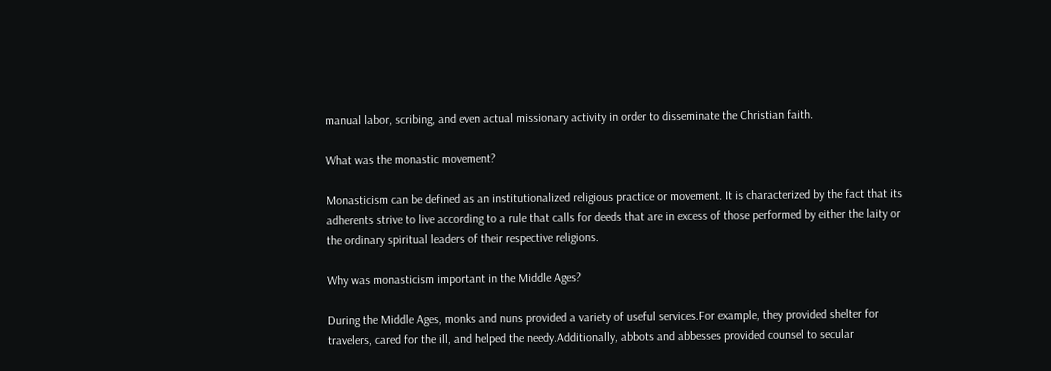manual labor, scribing, and even actual missionary activity in order to disseminate the Christian faith.

What was the monastic movement?

Monasticism can be defined as an institutionalized religious practice or movement. It is characterized by the fact that its adherents strive to live according to a rule that calls for deeds that are in excess of those performed by either the laity or the ordinary spiritual leaders of their respective religions.

Why was monasticism important in the Middle Ages?

During the Middle Ages, monks and nuns provided a variety of useful services.For example, they provided shelter for travelers, cared for the ill, and helped the needy.Additionally, abbots and abbesses provided counsel to secular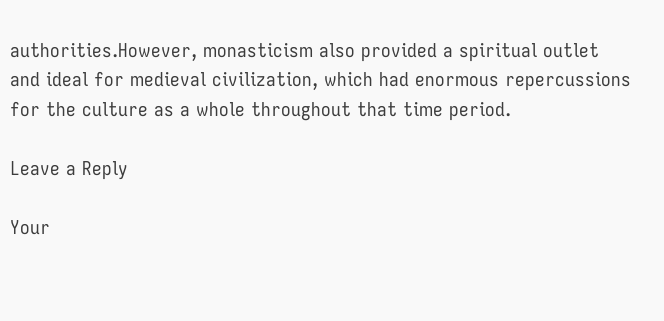authorities.However, monasticism also provided a spiritual outlet and ideal for medieval civilization, which had enormous repercussions for the culture as a whole throughout that time period.

Leave a Reply

Your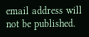email address will not be published.